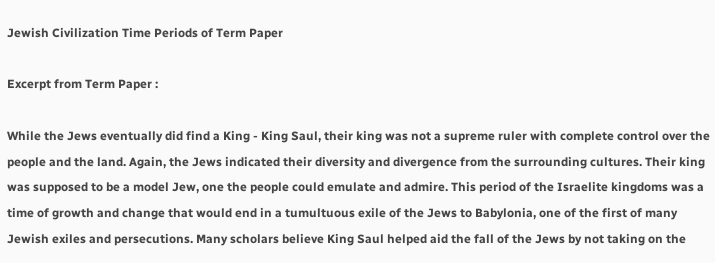Jewish Civilization Time Periods of Term Paper

Excerpt from Term Paper :

While the Jews eventually did find a King - King Saul, their king was not a supreme ruler with complete control over the people and the land. Again, the Jews indicated their diversity and divergence from the surrounding cultures. Their king was supposed to be a model Jew, one the people could emulate and admire. This period of the Israelite kingdoms was a time of growth and change that would end in a tumultuous exile of the Jews to Babylonia, one of the first of many Jewish exiles and persecutions. Many scholars believe King Saul helped aid the fall of the Jews by not taking on the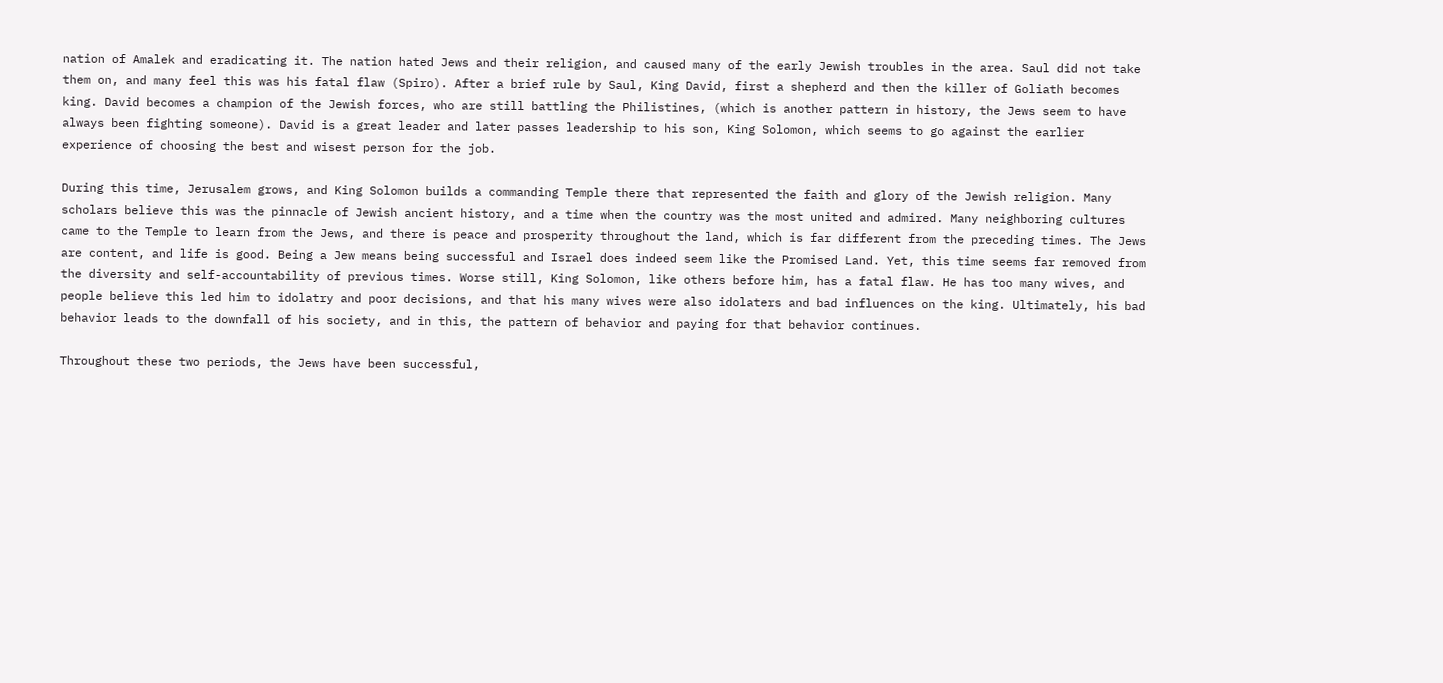nation of Amalek and eradicating it. The nation hated Jews and their religion, and caused many of the early Jewish troubles in the area. Saul did not take them on, and many feel this was his fatal flaw (Spiro). After a brief rule by Saul, King David, first a shepherd and then the killer of Goliath becomes king. David becomes a champion of the Jewish forces, who are still battling the Philistines, (which is another pattern in history, the Jews seem to have always been fighting someone). David is a great leader and later passes leadership to his son, King Solomon, which seems to go against the earlier experience of choosing the best and wisest person for the job.

During this time, Jerusalem grows, and King Solomon builds a commanding Temple there that represented the faith and glory of the Jewish religion. Many scholars believe this was the pinnacle of Jewish ancient history, and a time when the country was the most united and admired. Many neighboring cultures came to the Temple to learn from the Jews, and there is peace and prosperity throughout the land, which is far different from the preceding times. The Jews are content, and life is good. Being a Jew means being successful and Israel does indeed seem like the Promised Land. Yet, this time seems far removed from the diversity and self-accountability of previous times. Worse still, King Solomon, like others before him, has a fatal flaw. He has too many wives, and people believe this led him to idolatry and poor decisions, and that his many wives were also idolaters and bad influences on the king. Ultimately, his bad behavior leads to the downfall of his society, and in this, the pattern of behavior and paying for that behavior continues.

Throughout these two periods, the Jews have been successful,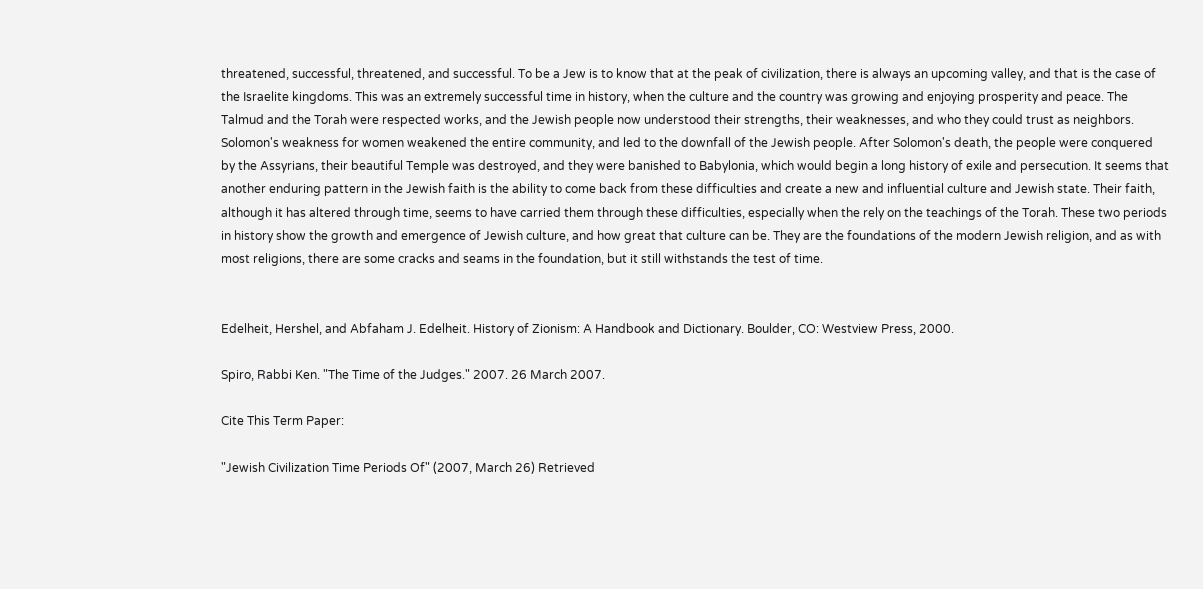threatened, successful, threatened, and successful. To be a Jew is to know that at the peak of civilization, there is always an upcoming valley, and that is the case of the Israelite kingdoms. This was an extremely successful time in history, when the culture and the country was growing and enjoying prosperity and peace. The Talmud and the Torah were respected works, and the Jewish people now understood their strengths, their weaknesses, and who they could trust as neighbors. Solomon's weakness for women weakened the entire community, and led to the downfall of the Jewish people. After Solomon's death, the people were conquered by the Assyrians, their beautiful Temple was destroyed, and they were banished to Babylonia, which would begin a long history of exile and persecution. It seems that another enduring pattern in the Jewish faith is the ability to come back from these difficulties and create a new and influential culture and Jewish state. Their faith, although it has altered through time, seems to have carried them through these difficulties, especially when the rely on the teachings of the Torah. These two periods in history show the growth and emergence of Jewish culture, and how great that culture can be. They are the foundations of the modern Jewish religion, and as with most religions, there are some cracks and seams in the foundation, but it still withstands the test of time.


Edelheit, Hershel, and Abfaham J. Edelheit. History of Zionism: A Handbook and Dictionary. Boulder, CO: Westview Press, 2000.

Spiro, Rabbi Ken. "The Time of the Judges." 2007. 26 March 2007.

Cite This Term Paper:

"Jewish Civilization Time Periods Of" (2007, March 26) Retrieved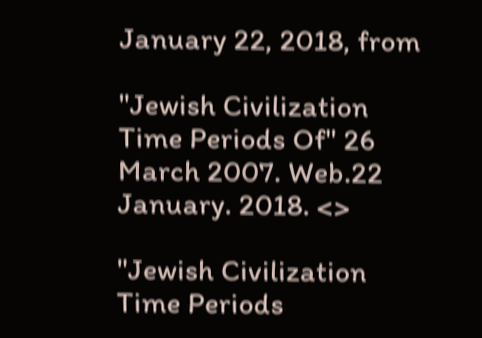January 22, 2018, from

"Jewish Civilization Time Periods Of" 26 March 2007. Web.22 January. 2018. <>

"Jewish Civilization Time Periods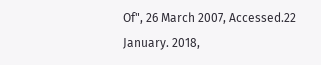Of", 26 March 2007, Accessed.22 January. 2018,